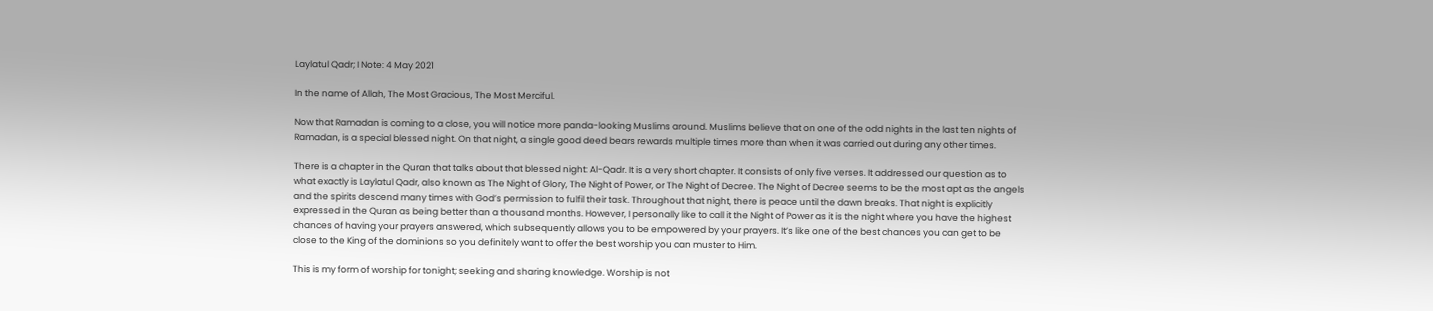Laylatul Qadr; I Note: 4 May 2021

In the name of Allah, The Most Gracious, The Most Merciful.

Now that Ramadan is coming to a close, you will notice more panda-looking Muslims around. Muslims believe that on one of the odd nights in the last ten nights of Ramadan, is a special blessed night. On that night, a single good deed bears rewards multiple times more than when it was carried out during any other times.

There is a chapter in the Quran that talks about that blessed night: Al-Qadr. It is a very short chapter. It consists of only five verses. It addressed our question as to what exactly is Laylatul Qadr, also known as The Night of Glory, The Night of Power, or The Night of Decree. The Night of Decree seems to be the most apt as the angels and the spirits descend many times with God’s permission to fulfil their task. Throughout that night, there is peace until the dawn breaks. That night is explicitly expressed in the Quran as being better than a thousand months. However, I personally like to call it the Night of Power as it is the night where you have the highest chances of having your prayers answered, which subsequently allows you to be empowered by your prayers. It’s like one of the best chances you can get to be close to the King of the dominions so you definitely want to offer the best worship you can muster to Him.

This is my form of worship for tonight; seeking and sharing knowledge. Worship is not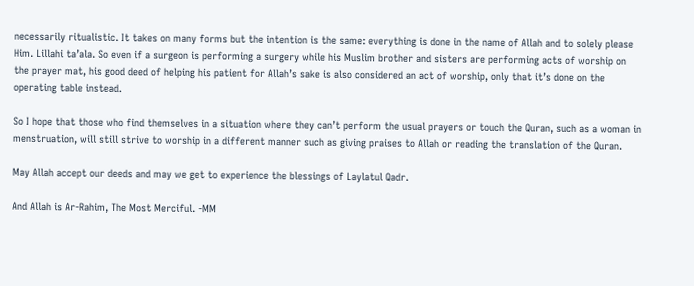necessarily ritualistic. It takes on many forms but the intention is the same: everything is done in the name of Allah and to solely please Him. Lillahi ta’ala. So even if a surgeon is performing a surgery while his Muslim brother and sisters are performing acts of worship on the prayer mat, his good deed of helping his patient for Allah’s sake is also considered an act of worship, only that it’s done on the operating table instead.

So I hope that those who find themselves in a situation where they can’t perform the usual prayers or touch the Quran, such as a woman in menstruation, will still strive to worship in a different manner such as giving praises to Allah or reading the translation of the Quran.

May Allah accept our deeds and may we get to experience the blessings of Laylatul Qadr.

And Allah is Ar-Rahim, The Most Merciful. -MM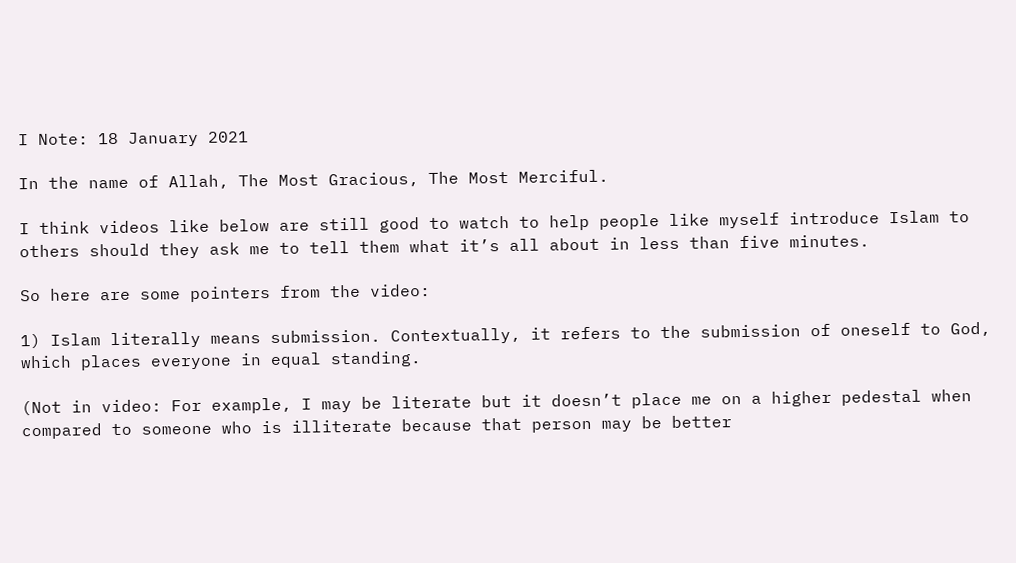I Note: 18 January 2021

In the name of Allah, The Most Gracious, The Most Merciful.

I think videos like below are still good to watch to help people like myself introduce Islam to others should they ask me to tell them what it’s all about in less than five minutes.

So here are some pointers from the video:

1) Islam literally means submission. Contextually, it refers to the submission of oneself to God, which places everyone in equal standing.

(Not in video: For example, I may be literate but it doesn’t place me on a higher pedestal when compared to someone who is illiterate because that person may be better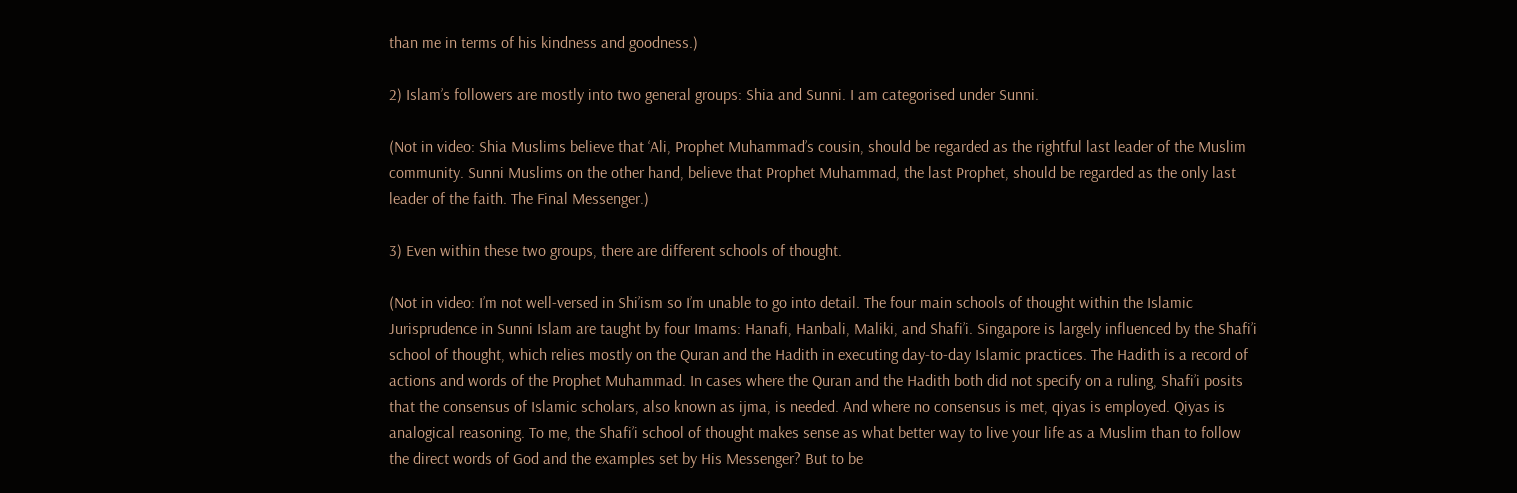than me in terms of his kindness and goodness.)

2) Islam’s followers are mostly into two general groups: Shia and Sunni. I am categorised under Sunni.

(Not in video: Shia Muslims believe that ‘Ali, Prophet Muhammad’s cousin, should be regarded as the rightful last leader of the Muslim community. Sunni Muslims on the other hand, believe that Prophet Muhammad, the last Prophet, should be regarded as the only last leader of the faith. The Final Messenger.)

3) Even within these two groups, there are different schools of thought.

(Not in video: I’m not well-versed in Shi’ism so I’m unable to go into detail. The four main schools of thought within the Islamic Jurisprudence in Sunni Islam are taught by four Imams: Hanafi, Hanbali, Maliki, and Shafi’i. Singapore is largely influenced by the Shafi’i school of thought, which relies mostly on the Quran and the Hadith in executing day-to-day Islamic practices. The Hadith is a record of actions and words of the Prophet Muhammad. In cases where the Quran and the Hadith both did not specify on a ruling, Shafi’i posits that the consensus of Islamic scholars, also known as ijma, is needed. And where no consensus is met, qiyas is employed. Qiyas is analogical reasoning. To me, the Shafi’i school of thought makes sense as what better way to live your life as a Muslim than to follow the direct words of God and the examples set by His Messenger? But to be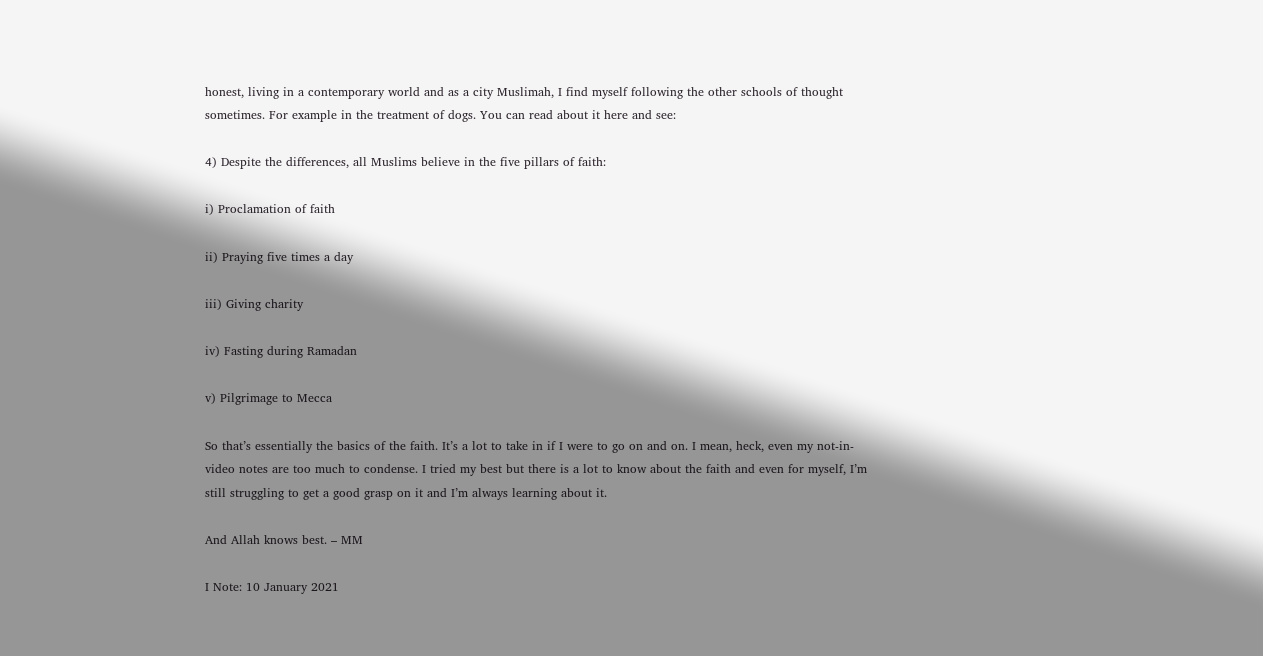honest, living in a contemporary world and as a city Muslimah, I find myself following the other schools of thought sometimes. For example in the treatment of dogs. You can read about it here and see:

4) Despite the differences, all Muslims believe in the five pillars of faith:

i) Proclamation of faith

ii) Praying five times a day

iii) Giving charity

iv) Fasting during Ramadan

v) Pilgrimage to Mecca

So that’s essentially the basics of the faith. It’s a lot to take in if I were to go on and on. I mean, heck, even my not-in-video notes are too much to condense. I tried my best but there is a lot to know about the faith and even for myself, I’m still struggling to get a good grasp on it and I’m always learning about it.

And Allah knows best. – MM

I Note: 10 January 2021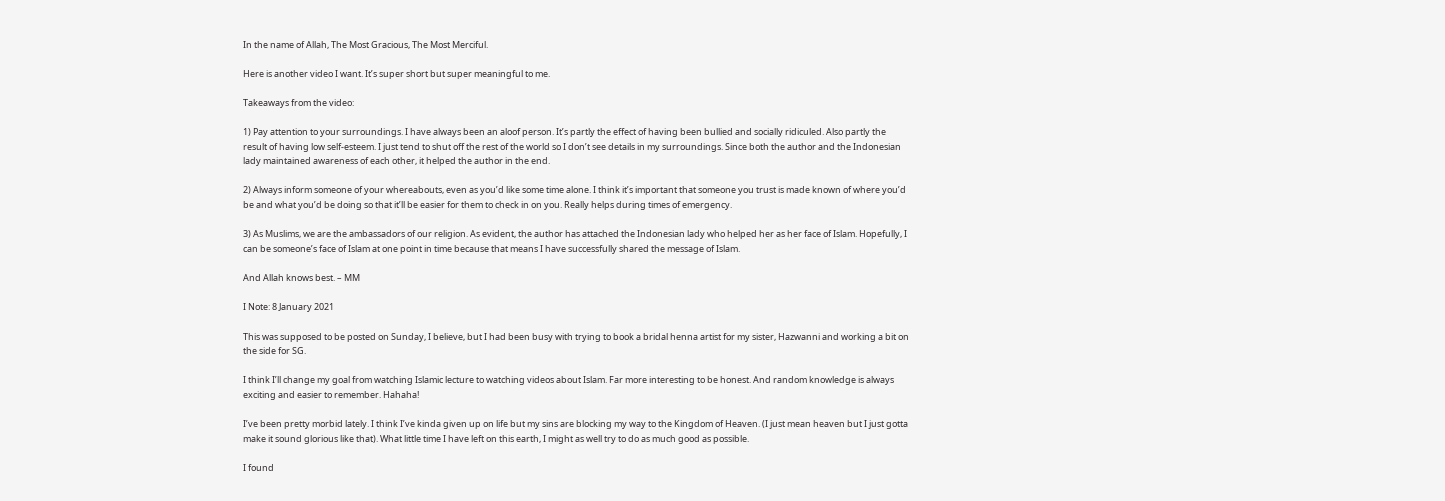In the name of Allah, The Most Gracious, The Most Merciful.

Here is another video I want. It’s super short but super meaningful to me.

Takeaways from the video:

1) Pay attention to your surroundings. I have always been an aloof person. It’s partly the effect of having been bullied and socially ridiculed. Also partly the result of having low self-esteem. I just tend to shut off the rest of the world so I don’t see details in my surroundings. Since both the author and the Indonesian lady maintained awareness of each other, it helped the author in the end.

2) Always inform someone of your whereabouts, even as you’d like some time alone. I think it’s important that someone you trust is made known of where you’d be and what you’d be doing so that it’ll be easier for them to check in on you. Really helps during times of emergency.

3) As Muslims, we are the ambassadors of our religion. As evident, the author has attached the Indonesian lady who helped her as her face of Islam. Hopefully, I can be someone’s face of Islam at one point in time because that means I have successfully shared the message of Islam.

And Allah knows best. – MM

I Note: 8 January 2021

This was supposed to be posted on Sunday, I believe, but I had been busy with trying to book a bridal henna artist for my sister, Hazwanni and working a bit on the side for SG.

I think I’ll change my goal from watching Islamic lecture to watching videos about Islam. Far more interesting to be honest. And random knowledge is always exciting and easier to remember. Hahaha!

I’ve been pretty morbid lately. I think I’ve kinda given up on life but my sins are blocking my way to the Kingdom of Heaven. (I just mean heaven but I just gotta make it sound glorious like that). What little time I have left on this earth, I might as well try to do as much good as possible.

I found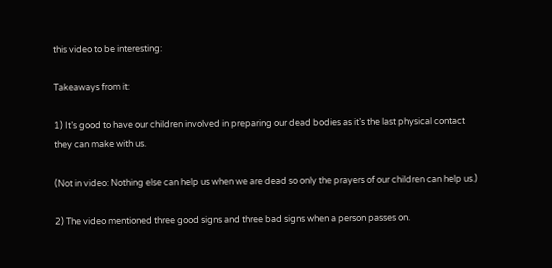this video to be interesting:

Takeaways from it:

1) It’s good to have our children involved in preparing our dead bodies as it’s the last physical contact they can make with us.

(Not in video: Nothing else can help us when we are dead so only the prayers of our children can help us.)

2) The video mentioned three good signs and three bad signs when a person passes on.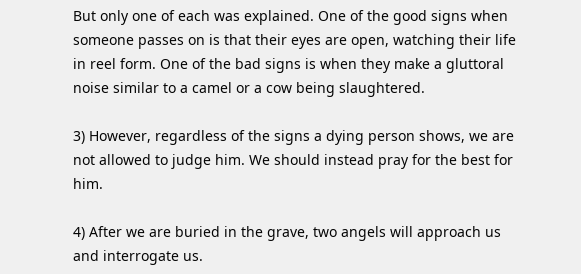But only one of each was explained. One of the good signs when someone passes on is that their eyes are open, watching their life in reel form. One of the bad signs is when they make a gluttoral noise similar to a camel or a cow being slaughtered.

3) However, regardless of the signs a dying person shows, we are not allowed to judge him. We should instead pray for the best for him.

4) After we are buried in the grave, two angels will approach us and interrogate us.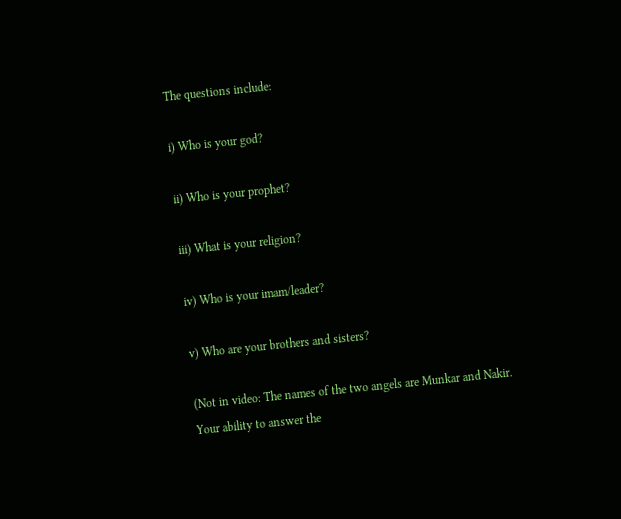The questions include:

i) Who is your god?

ii) Who is your prophet?

iii) What is your religion?

iv) Who is your imam/leader?

v) Who are your brothers and sisters?

(Not in video: The names of the two angels are Munkar and Nakir. Your ability to answer the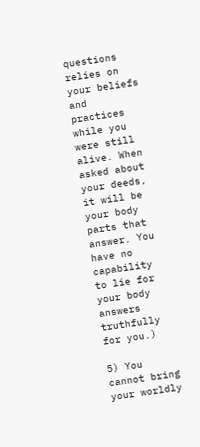questions relies on your beliefs and practices while you were still alive. When asked about your deeds, it will be your body parts that answer. You have no capability to lie for your body answers truthfully for you.)

5) You cannot bring your worldly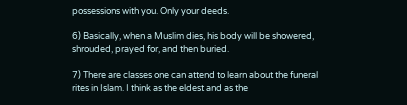possessions with you. Only your deeds.

6) Basically, when a Muslim dies, his body will be showered, shrouded, prayed for, and then buried.

7) There are classes one can attend to learn about the funeral rites in Islam. I think as the eldest and as the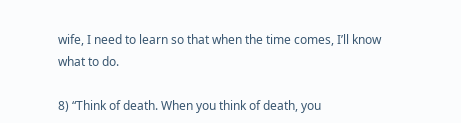wife, I need to learn so that when the time comes, I’ll know what to do.

8) “Think of death. When you think of death, you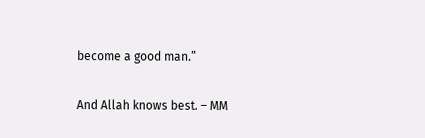become a good man.”

And Allah knows best. – MM